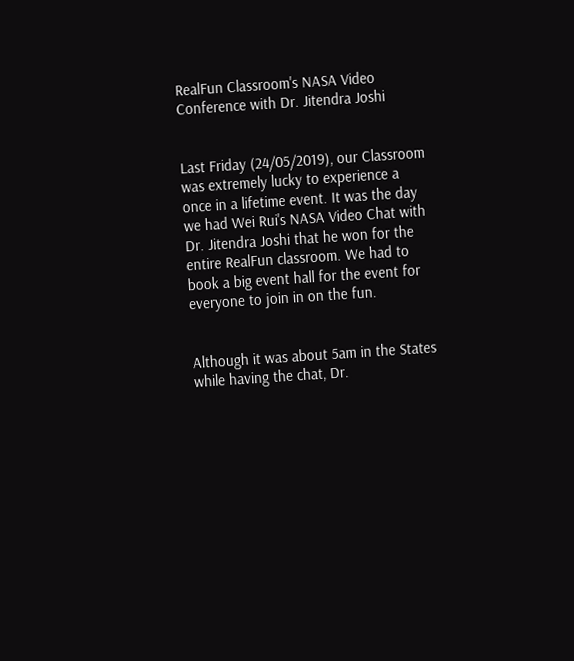RealFun Classroom's NASA Video Conference with Dr. Jitendra Joshi


Last Friday (24/05/2019), our Classroom was extremely lucky to experience a once in a lifetime event. It was the day we had Wei Rui's NASA Video Chat with Dr. Jitendra Joshi that he won for the entire RealFun classroom. We had to book a big event hall for the event for everyone to join in on the fun.


Although it was about 5am in the States while having the chat, Dr.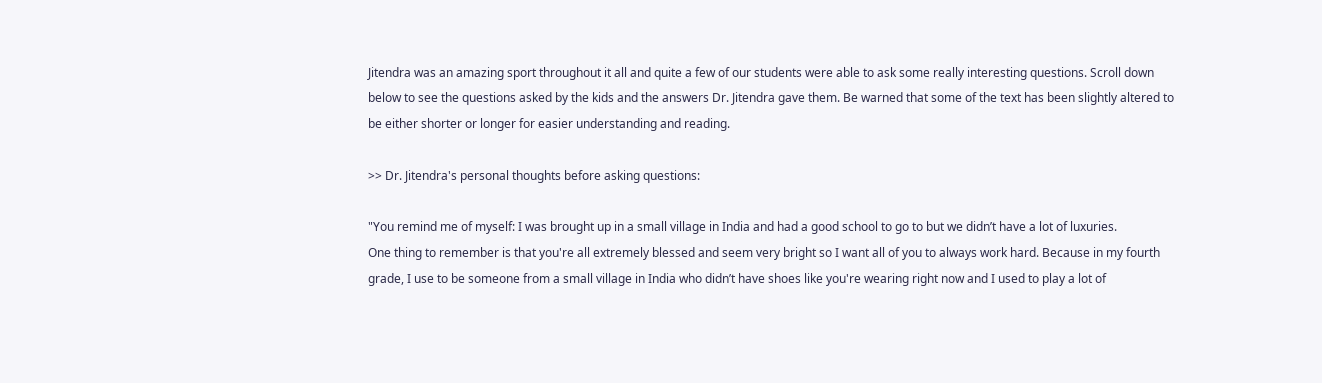Jitendra was an amazing sport throughout it all and quite a few of our students were able to ask some really interesting questions. Scroll down below to see the questions asked by the kids and the answers Dr. Jitendra gave them. Be warned that some of the text has been slightly altered to be either shorter or longer for easier understanding and reading.

>> Dr. Jitendra's personal thoughts before asking questions:

"You remind me of myself: I was brought up in a small village in India and had a good school to go to but we didn’t have a lot of luxuries.
One thing to remember is that you're all extremely blessed and seem very bright so I want all of you to always work hard. Because in my fourth grade, I use to be someone from a small village in India who didn’t have shoes like you're wearing right now and I used to play a lot of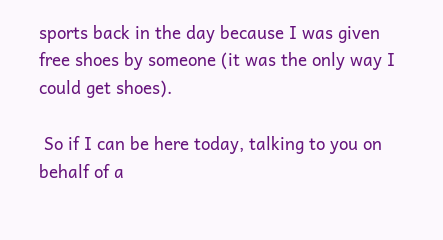sports back in the day because I was given free shoes by someone (it was the only way I could get shoes).

 So if I can be here today, talking to you on behalf of a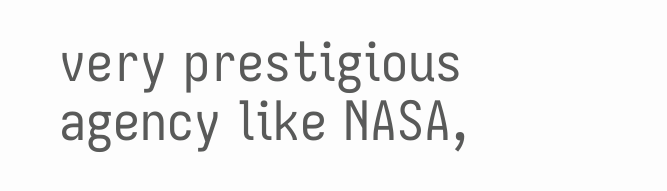very prestigious agency like NASA,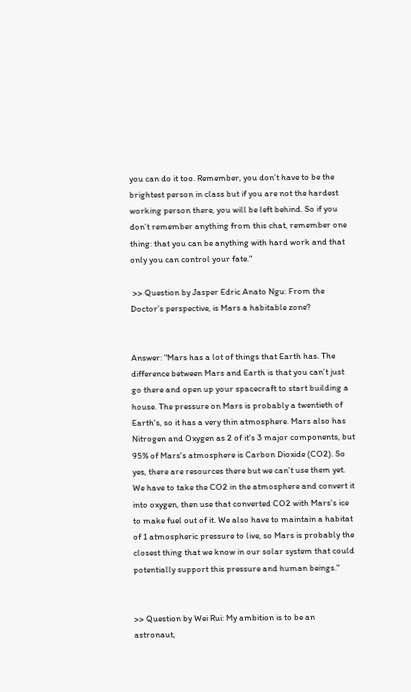you can do it too. Remember, you don’t have to be the brightest person in class but if you are not the hardest working person there, you will be left behind. So if you don’t remember anything from this chat, remember one thing: that you can be anything with hard work and that only you can control your fate."

 >> Question by Jasper Edric Anato Ngu: From the Doctor’s perspective, is Mars a habitable zone?


Answer: "Mars has a lot of things that Earth has. The difference between Mars and Earth is that you can’t just go there and open up your spacecraft to start building a house. The pressure on Mars is probably a twentieth of Earth's, so it has a very thin atmosphere. Mars also has Nitrogen and Oxygen as 2 of it's 3 major components, but 95% of Mars's atmosphere is Carbon Dioxide (CO2). So yes, there are resources there but we can’t use them yet. We have to take the CO2 in the atmosphere and convert it into oxygen, then use that converted CO2 with Mars's ice to make fuel out of it. We also have to maintain a habitat of 1 atmospheric pressure to live, so Mars is probably the closest thing that we know in our solar system that could potentially support this pressure and human beings."


>> Question by Wei Rui: My ambition is to be an astronaut,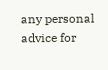any personal advice for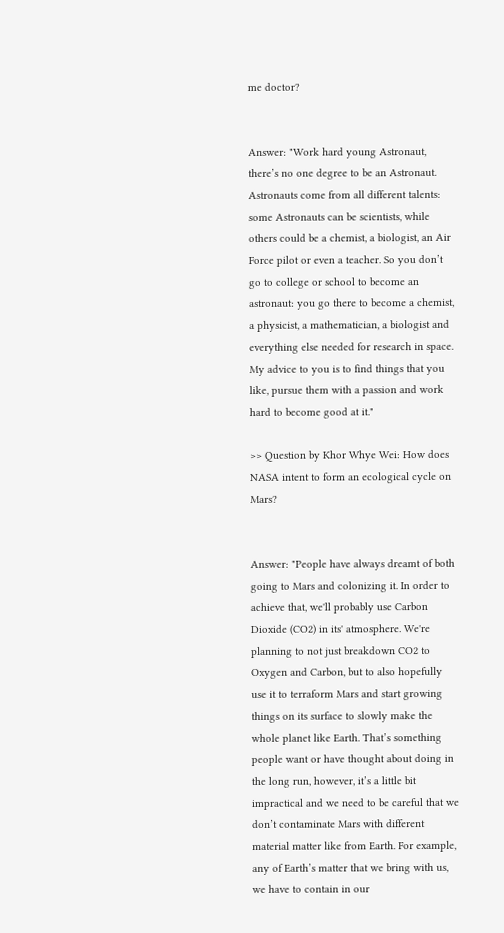me doctor?


Answer: "Work hard young Astronaut, there’s no one degree to be an Astronaut. Astronauts come from all different talents: some Astronauts can be scientists, while others could be a chemist, a biologist, an Air Force pilot or even a teacher. So you don’t go to college or school to become an astronaut: you go there to become a chemist, a physicist, a mathematician, a biologist and everything else needed for research in space. My advice to you is to find things that you like, pursue them with a passion and work hard to become good at it."

>> Question by Khor Whye Wei: How does NASA intent to form an ecological cycle on Mars?


Answer: "People have always dreamt of both going to Mars and colonizing it. In order to achieve that, we'll probably use Carbon Dioxide (CO2) in its' atmosphere. We're planning to not just breakdown CO2 to Oxygen and Carbon, but to also hopefully use it to terraform Mars and start growing things on its surface to slowly make the whole planet like Earth. That’s something people want or have thought about doing in the long run, however, it’s a little bit impractical and we need to be careful that we don’t contaminate Mars with different material matter like from Earth. For example, any of Earth’s matter that we bring with us, we have to contain in our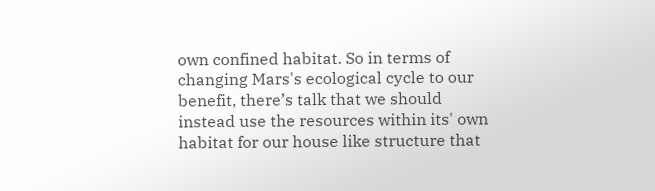own confined habitat. So in terms of changing Mars's ecological cycle to our benefit, there’s talk that we should instead use the resources within its' own habitat for our house like structure that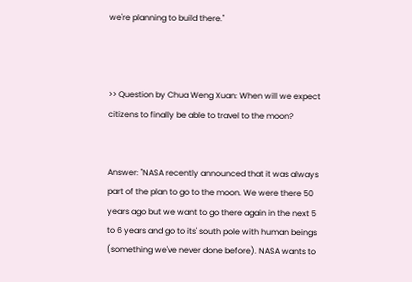we're planning to build there."



>> Question by Chua Weng Xuan: When will we expect citizens to finally be able to travel to the moon?


Answer: "NASA recently announced that it was always part of the plan to go to the moon. We were there 50 years ago but we want to go there again in the next 5 to 6 years and go to its' south pole with human beings (something we've never done before). NASA wants to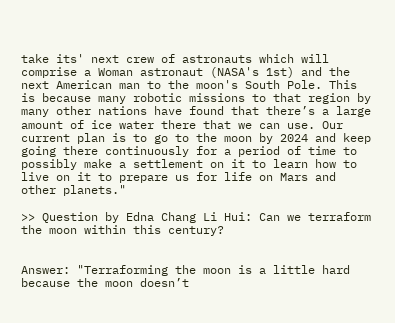take its' next crew of astronauts which will comprise a Woman astronaut (NASA's 1st) and the next American man to the moon's South Pole. This is because many robotic missions to that region by many other nations have found that there’s a large amount of ice water there that we can use. Our current plan is to go to the moon by 2024 and keep going there continuously for a period of time to possibly make a settlement on it to learn how to live on it to prepare us for life on Mars and other planets."

>> Question by Edna Chang Li Hui: Can we terraform the moon within this century?


Answer: "Terraforming the moon is a little hard because the moon doesn’t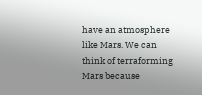have an atmosphere like Mars. We can think of terraforming Mars because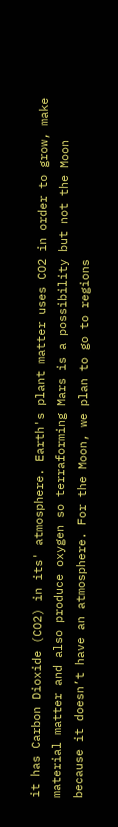it has Carbon Dioxide (CO2) in its' atmosphere. Earth's plant matter uses CO2 in order to grow, make material matter and also produce oxygen so terraforming Mars is a possibility but not the Moon because it doesn’t have an atmosphere. For the Moon, we plan to go to regions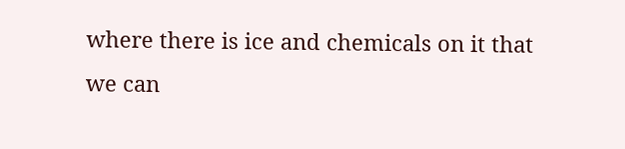where there is ice and chemicals on it that we can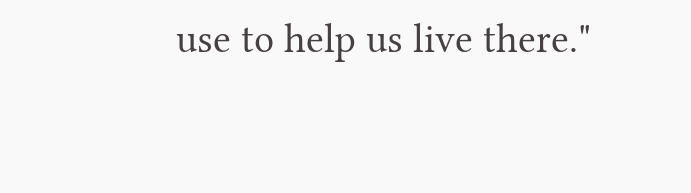use to help us live there."